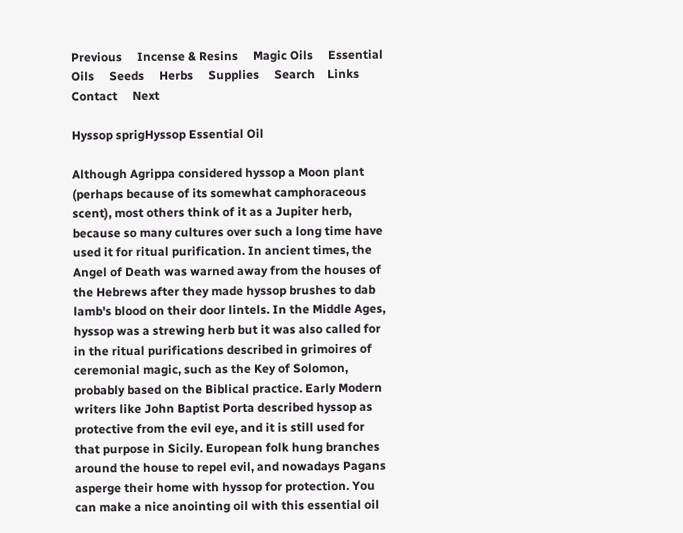Previous     Incense & Resins     Magic Oils     Essential Oils     Seeds     Herbs     Supplies     Search    Links    Contact     Next

Hyssop sprigHyssop Essential Oil

Although Agrippa considered hyssop a Moon plant (perhaps because of its somewhat camphoraceous scent), most others think of it as a Jupiter herb, because so many cultures over such a long time have used it for ritual purification. In ancient times, the Angel of Death was warned away from the houses of the Hebrews after they made hyssop brushes to dab lamb's blood on their door lintels. In the Middle Ages, hyssop was a strewing herb but it was also called for in the ritual purifications described in grimoires of ceremonial magic, such as the Key of Solomon, probably based on the Biblical practice. Early Modern writers like John Baptist Porta described hyssop as protective from the evil eye, and it is still used for that purpose in Sicily. European folk hung branches around the house to repel evil, and nowadays Pagans asperge their home with hyssop for protection. You can make a nice anointing oil with this essential oil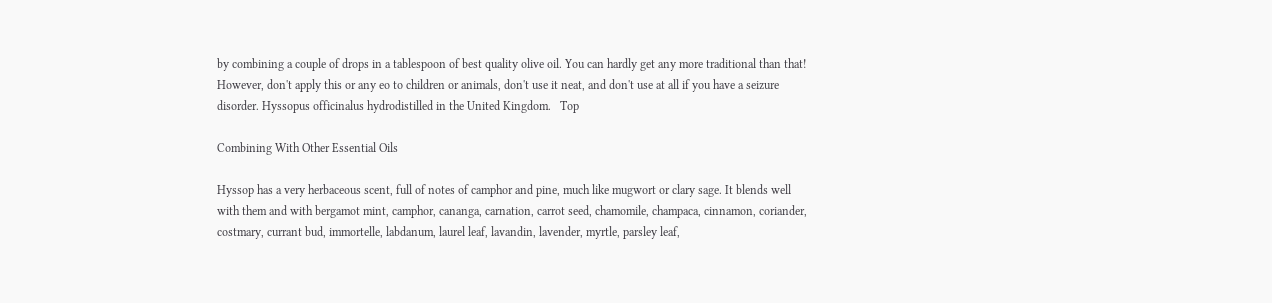by combining a couple of drops in a tablespoon of best quality olive oil. You can hardly get any more traditional than that! However, don't apply this or any eo to children or animals, don't use it neat, and don't use at all if you have a seizure disorder. Hyssopus officinalus hydrodistilled in the United Kingdom.   Top

Combining With Other Essential Oils

Hyssop has a very herbaceous scent, full of notes of camphor and pine, much like mugwort or clary sage. It blends well with them and with bergamot mint, camphor, cananga, carnation, carrot seed, chamomile, champaca, cinnamon, coriander, costmary, currant bud, immortelle, labdanum, laurel leaf, lavandin, lavender, myrtle, parsley leaf,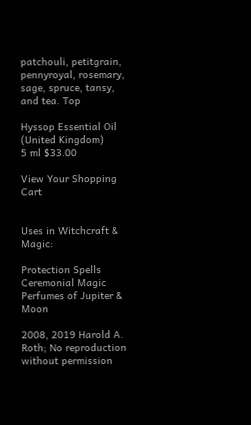patchouli, petitgrain, pennyroyal, rosemary, sage, spruce, tansy, and tea. Top

Hyssop Essential Oil (United Kingdom)
5 ml $33.00

View Your Shopping Cart


Uses in Witchcraft & Magic:

Protection Spells
Ceremonial Magic
Perfumes of Jupiter & Moon

2008, 2019 Harold A. Roth; No reproduction without permission